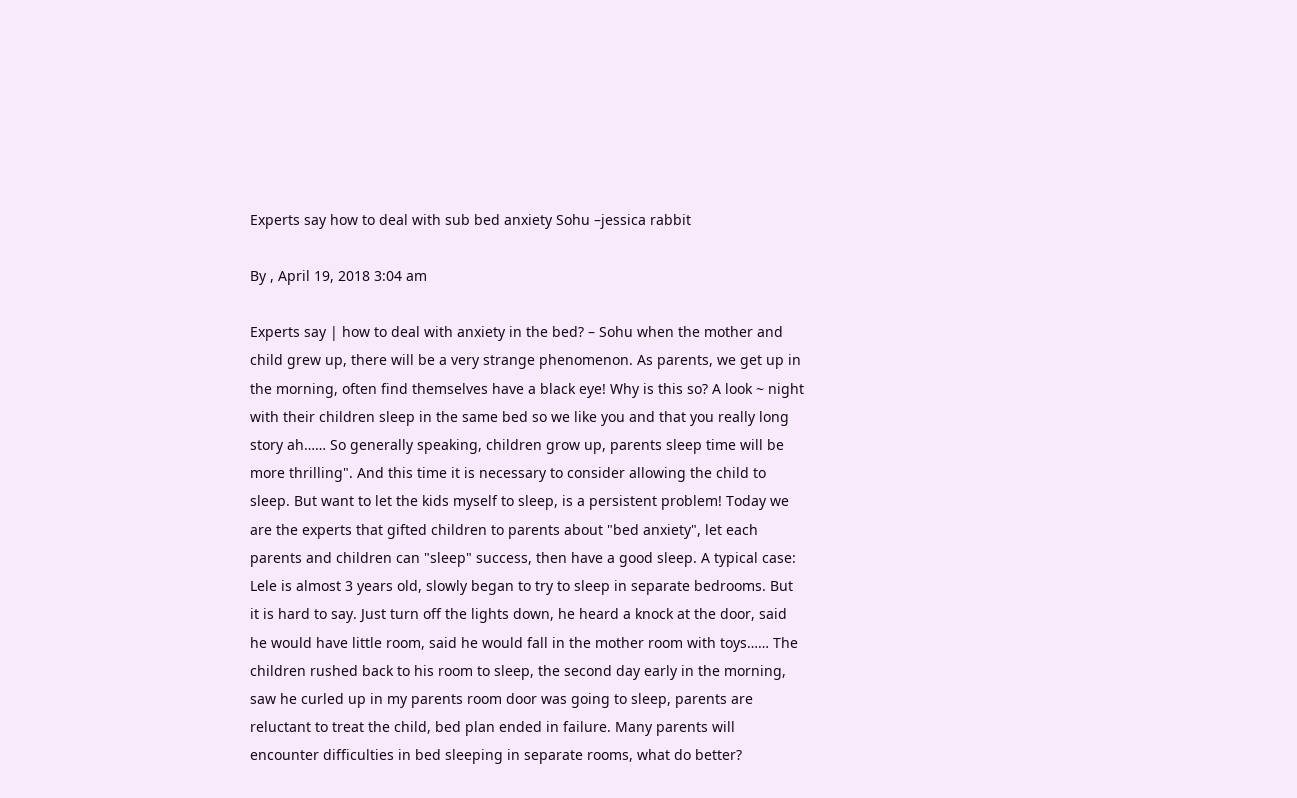Experts say how to deal with sub bed anxiety Sohu –jessica rabbit

By , April 19, 2018 3:04 am

Experts say | how to deal with anxiety in the bed? – Sohu when the mother and child grew up, there will be a very strange phenomenon. As parents, we get up in the morning, often find themselves have a black eye! Why is this so? A look ~ night with their children sleep in the same bed so we like you and that you really long story ah…… So generally speaking, children grow up, parents sleep time will be more thrilling". And this time it is necessary to consider allowing the child to sleep. But want to let the kids myself to sleep, is a persistent problem! Today we are the experts that gifted children to parents about "bed anxiety", let each parents and children can "sleep" success, then have a good sleep. A typical case: Lele is almost 3 years old, slowly began to try to sleep in separate bedrooms. But it is hard to say. Just turn off the lights down, he heard a knock at the door, said he would have little room, said he would fall in the mother room with toys…… The children rushed back to his room to sleep, the second day early in the morning, saw he curled up in my parents room door was going to sleep, parents are reluctant to treat the child, bed plan ended in failure. Many parents will encounter difficulties in bed sleeping in separate rooms, what do better?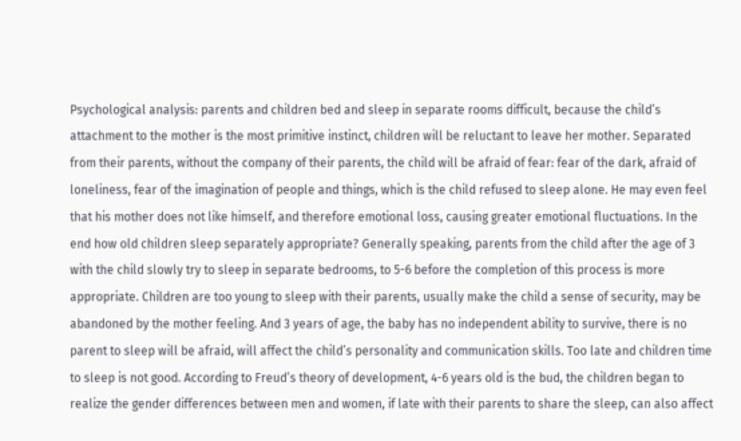Psychological analysis: parents and children bed and sleep in separate rooms difficult, because the child’s attachment to the mother is the most primitive instinct, children will be reluctant to leave her mother. Separated from their parents, without the company of their parents, the child will be afraid of fear: fear of the dark, afraid of loneliness, fear of the imagination of people and things, which is the child refused to sleep alone. He may even feel that his mother does not like himself, and therefore emotional loss, causing greater emotional fluctuations. In the end how old children sleep separately appropriate? Generally speaking, parents from the child after the age of 3 with the child slowly try to sleep in separate bedrooms, to 5-6 before the completion of this process is more appropriate. Children are too young to sleep with their parents, usually make the child a sense of security, may be abandoned by the mother feeling. And 3 years of age, the baby has no independent ability to survive, there is no parent to sleep will be afraid, will affect the child’s personality and communication skills. Too late and children time to sleep is not good. According to Freud’s theory of development, 4-6 years old is the bud, the children began to realize the gender differences between men and women, if late with their parents to share the sleep, can also affect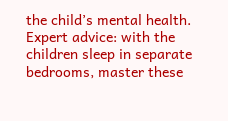the child’s mental health. Expert advice: with the children sleep in separate bedrooms, master these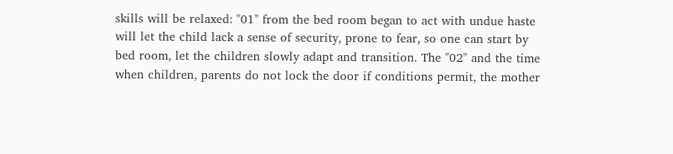skills will be relaxed: "01" from the bed room began to act with undue haste will let the child lack a sense of security, prone to fear, so one can start by bed room, let the children slowly adapt and transition. The "02" and the time when children, parents do not lock the door if conditions permit, the mother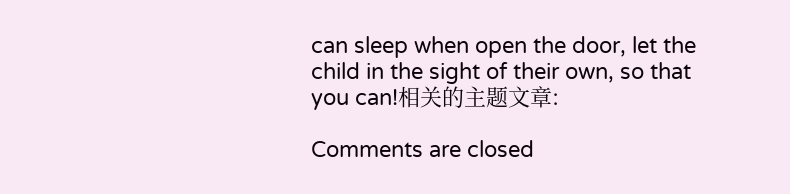can sleep when open the door, let the child in the sight of their own, so that you can!相关的主题文章:

Comments are closed